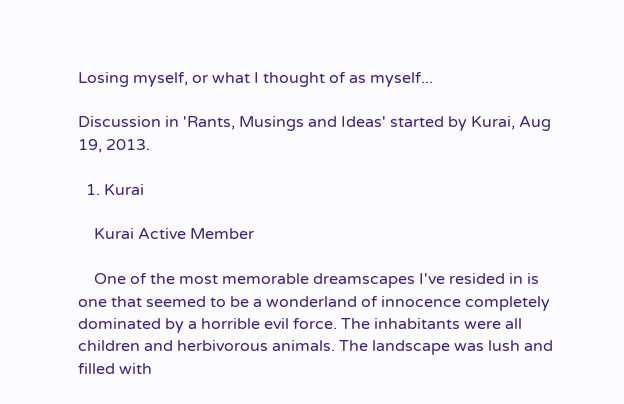Losing myself, or what I thought of as myself...

Discussion in 'Rants, Musings and Ideas' started by Kurai, Aug 19, 2013.

  1. Kurai

    Kurai Active Member

    One of the most memorable dreamscapes I've resided in is one that seemed to be a wonderland of innocence completely dominated by a horrible evil force. The inhabitants were all children and herbivorous animals. The landscape was lush and filled with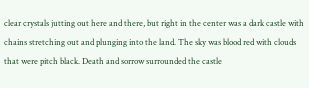clear crystals jutting out here and there, but right in the center was a dark castle with chains stretching out and plunging into the land. The sky was blood red with clouds that were pitch black. Death and sorrow surrounded the castle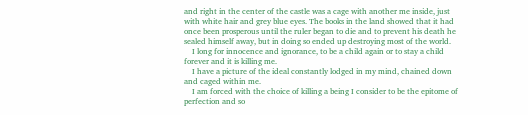and right in the center of the castle was a cage with another me inside, just with white hair and grey blue eyes. The books in the land showed that it had once been prosperous until the ruler began to die and to prevent his death he sealed himself away, but in doing so ended up destroying most of the world.
    I long for innocence and ignorance, to be a child again or to stay a child forever and it is killing me.
    I have a picture of the ideal constantly lodged in my mind, chained down and caged within me.
    I am forced with the choice of killing a being I consider to be the epitome of perfection and so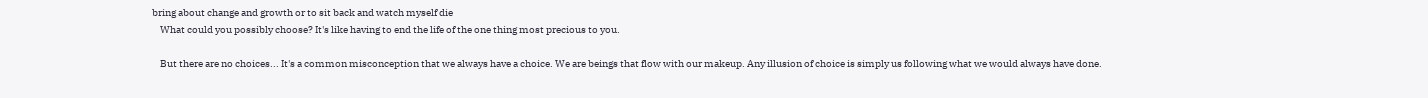bring about change and growth or to sit back and watch myself die
    What could you possibly choose? It's like having to end the life of the one thing most precious to you.

    But there are no choices... It's a common misconception that we always have a choice. We are beings that flow with our makeup. Any illusion of choice is simply us following what we would always have done.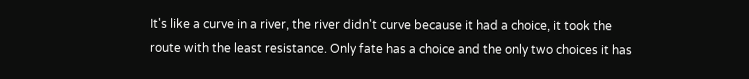It's like a curve in a river, the river didn't curve because it had a choice, it took the route with the least resistance. Only fate has a choice and the only two choices it has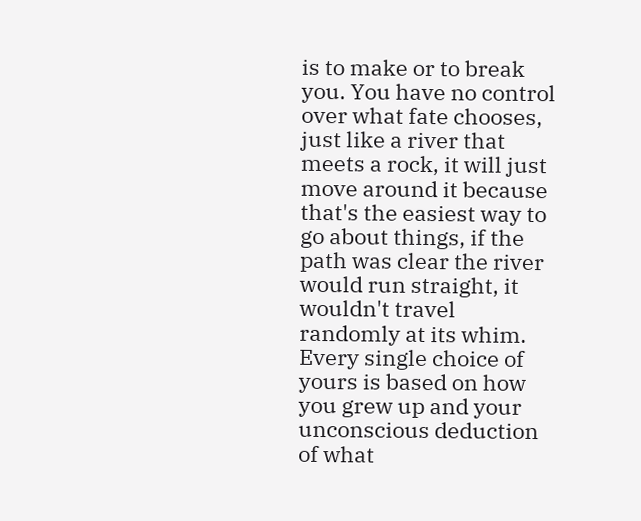is to make or to break you. You have no control over what fate chooses, just like a river that meets a rock, it will just move around it because that's the easiest way to go about things, if the path was clear the river would run straight, it wouldn't travel randomly at its whim. Every single choice of yours is based on how you grew up and your unconscious deduction of what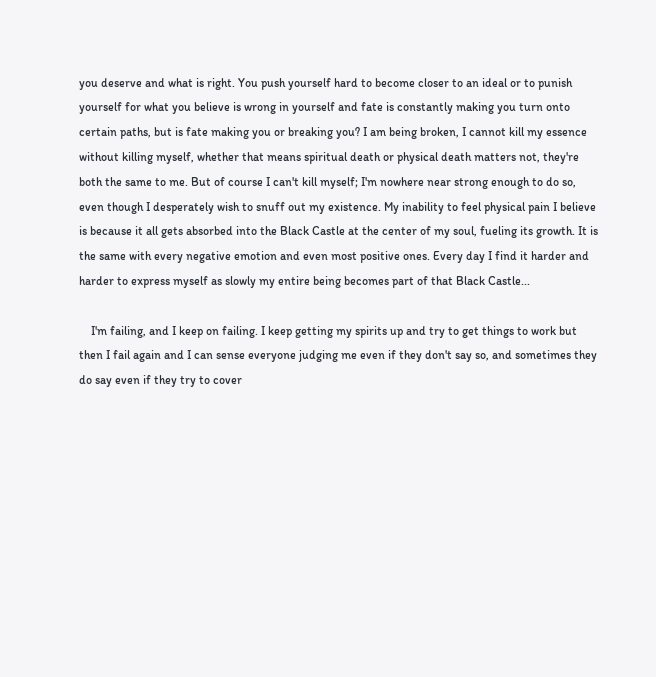you deserve and what is right. You push yourself hard to become closer to an ideal or to punish yourself for what you believe is wrong in yourself and fate is constantly making you turn onto certain paths, but is fate making you or breaking you? I am being broken, I cannot kill my essence without killing myself, whether that means spiritual death or physical death matters not, they're both the same to me. But of course I can't kill myself; I'm nowhere near strong enough to do so, even though I desperately wish to snuff out my existence. My inability to feel physical pain I believe is because it all gets absorbed into the Black Castle at the center of my soul, fueling its growth. It is the same with every negative emotion and even most positive ones. Every day I find it harder and harder to express myself as slowly my entire being becomes part of that Black Castle...

    I'm failing, and I keep on failing. I keep getting my spirits up and try to get things to work but then I fail again and I can sense everyone judging me even if they don't say so, and sometimes they do say even if they try to cover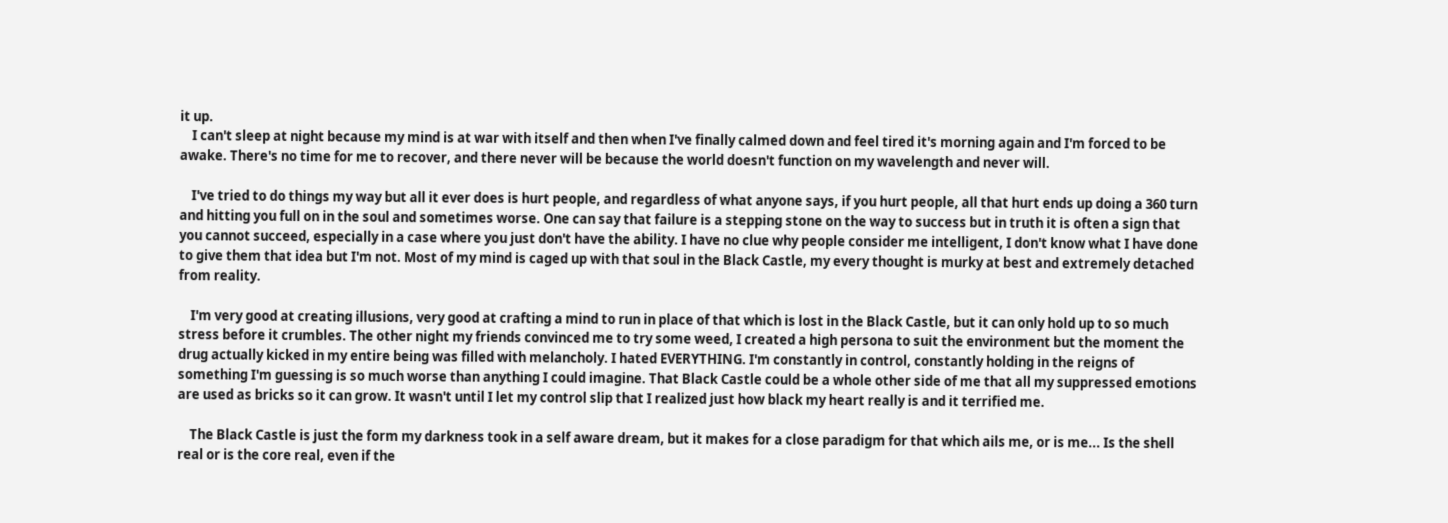it up.
    I can't sleep at night because my mind is at war with itself and then when I've finally calmed down and feel tired it's morning again and I'm forced to be awake. There's no time for me to recover, and there never will be because the world doesn't function on my wavelength and never will.

    I've tried to do things my way but all it ever does is hurt people, and regardless of what anyone says, if you hurt people, all that hurt ends up doing a 360 turn and hitting you full on in the soul and sometimes worse. One can say that failure is a stepping stone on the way to success but in truth it is often a sign that you cannot succeed, especially in a case where you just don't have the ability. I have no clue why people consider me intelligent, I don't know what I have done to give them that idea but I'm not. Most of my mind is caged up with that soul in the Black Castle, my every thought is murky at best and extremely detached from reality.

    I'm very good at creating illusions, very good at crafting a mind to run in place of that which is lost in the Black Castle, but it can only hold up to so much stress before it crumbles. The other night my friends convinced me to try some weed, I created a high persona to suit the environment but the moment the drug actually kicked in my entire being was filled with melancholy. I hated EVERYTHING. I'm constantly in control, constantly holding in the reigns of something I'm guessing is so much worse than anything I could imagine. That Black Castle could be a whole other side of me that all my suppressed emotions are used as bricks so it can grow. It wasn't until I let my control slip that I realized just how black my heart really is and it terrified me.

    The Black Castle is just the form my darkness took in a self aware dream, but it makes for a close paradigm for that which ails me, or is me... Is the shell real or is the core real, even if the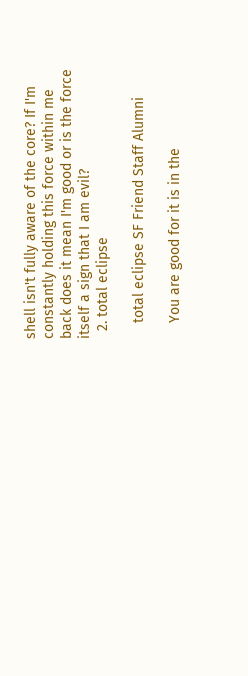shell isn't fully aware of the core? If I'm constantly holding this force within me back does it mean I'm good or is the force itself a sign that I am evil?
  2. total eclipse

    total eclipse SF Friend Staff Alumni

    You are good for it is in the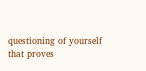questioning of yourself that proves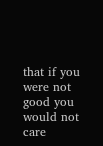that if you were not good you would not care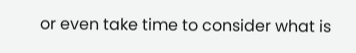or even take time to consider what is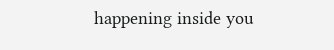happening inside you